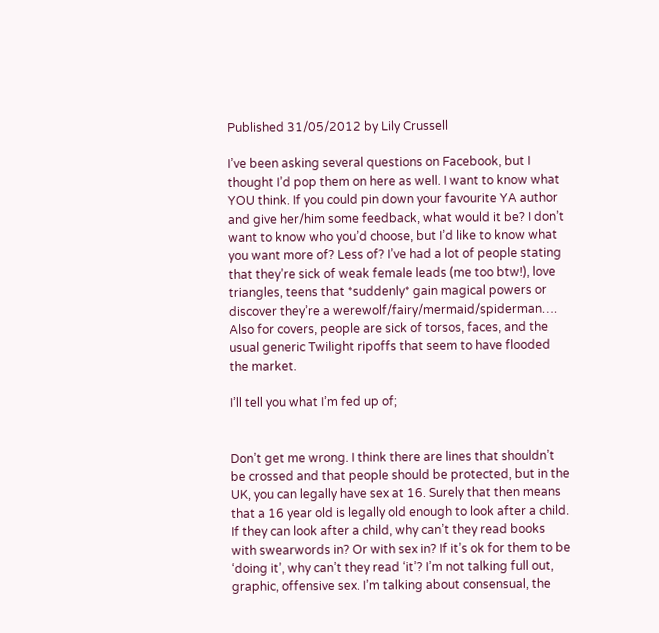Published 31/05/2012 by Lily Crussell

I’ve been asking several questions on Facebook, but I thought I’d pop them on here as well. I want to know what YOU think. If you could pin down your favourite YA author and give her/him some feedback, what would it be? I don’t want to know who you’d choose, but I’d like to know what you want more of? Less of? I’ve had a lot of people stating that they’re sick of weak female leads (me too btw!), love triangles, teens that *suddenly* gain magical powers or discover they’re a werewolf/fairy/mermaid/spiderman…. Also for covers, people are sick of torsos, faces, and the usual generic Twilight ripoffs that seem to have flooded the market.

I’ll tell you what I’m fed up of;


Don’t get me wrong. I think there are lines that shouldn’t be crossed and that people should be protected, but in the UK, you can legally have sex at 16. Surely that then means that a 16 year old is legally old enough to look after a child. If they can look after a child, why can’t they read books with swearwords in? Or with sex in? If it’s ok for them to be ‘doing it’, why can’t they read ‘it’? I’m not talking full out, graphic, offensive sex. I’m talking about consensual, the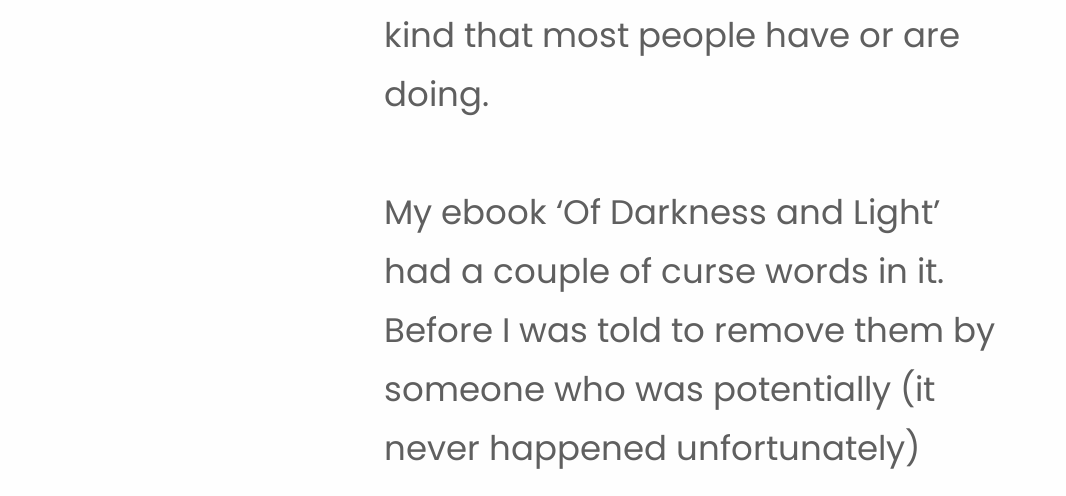kind that most people have or are doing.

My ebook ‘Of Darkness and Light’ had a couple of curse words in it. Before I was told to remove them by someone who was potentially (it never happened unfortunately)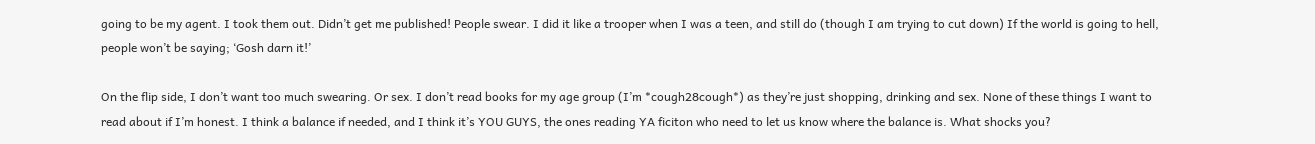going to be my agent. I took them out. Didn’t get me published! People swear. I did it like a trooper when I was a teen, and still do (though I am trying to cut down) If the world is going to hell, people won’t be saying; ‘Gosh darn it!’

On the flip side, I don’t want too much swearing. Or sex. I don’t read books for my age group (I’m *cough28cough*) as they’re just shopping, drinking and sex. None of these things I want to read about if I’m honest. I think a balance if needed, and I think it’s YOU GUYS, the ones reading YA ficiton who need to let us know where the balance is. What shocks you?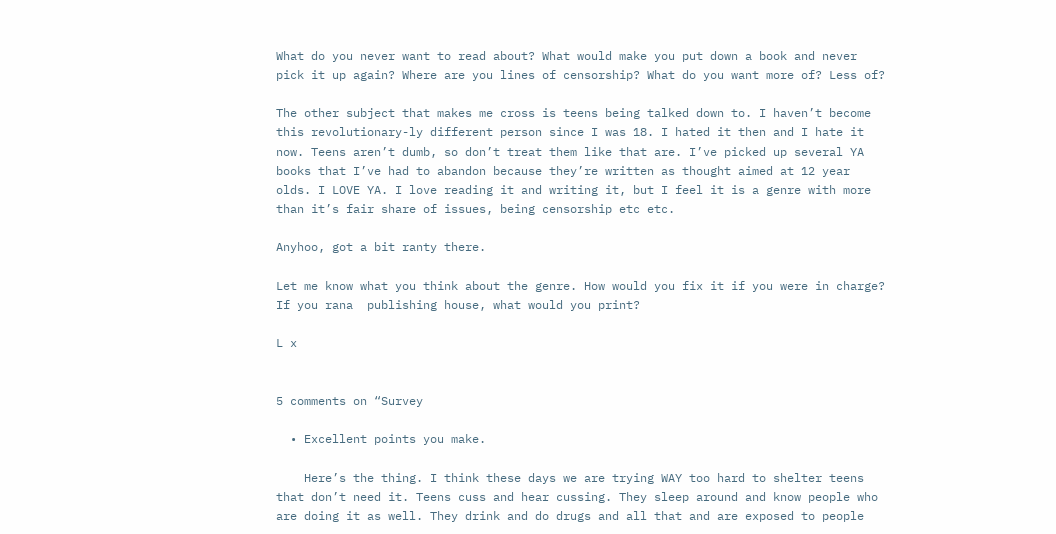What do you never want to read about? What would make you put down a book and never pick it up again? Where are you lines of censorship? What do you want more of? Less of?

The other subject that makes me cross is teens being talked down to. I haven’t become this revolutionary-ly different person since I was 18. I hated it then and I hate it now. Teens aren’t dumb, so don’t treat them like that are. I’ve picked up several YA books that I’ve had to abandon because they’re written as thought aimed at 12 year olds. I LOVE YA. I love reading it and writing it, but I feel it is a genre with more than it’s fair share of issues, being censorship etc etc.

Anyhoo, got a bit ranty there.

Let me know what you think about the genre. How would you fix it if you were in charge? If you rana  publishing house, what would you print?

L x


5 comments on “Survey

  • Excellent points you make.

    Here’s the thing. I think these days we are trying WAY too hard to shelter teens that don’t need it. Teens cuss and hear cussing. They sleep around and know people who are doing it as well. They drink and do drugs and all that and are exposed to people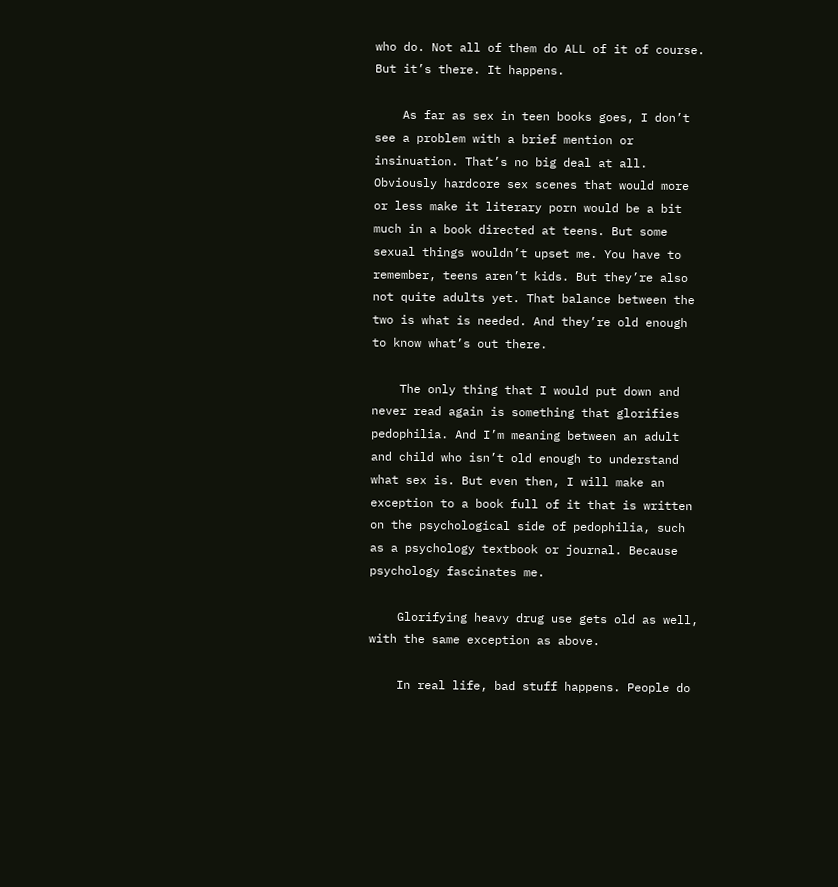who do. Not all of them do ALL of it of course. But it’s there. It happens.

    As far as sex in teen books goes, I don’t see a problem with a brief mention or insinuation. That’s no big deal at all. Obviously hardcore sex scenes that would more or less make it literary porn would be a bit much in a book directed at teens. But some sexual things wouldn’t upset me. You have to remember, teens aren’t kids. But they’re also not quite adults yet. That balance between the two is what is needed. And they’re old enough to know what’s out there.

    The only thing that I would put down and never read again is something that glorifies pedophilia. And I’m meaning between an adult and child who isn’t old enough to understand what sex is. But even then, I will make an exception to a book full of it that is written on the psychological side of pedophilia, such as a psychology textbook or journal. Because psychology fascinates me.

    Glorifying heavy drug use gets old as well, with the same exception as above.

    In real life, bad stuff happens. People do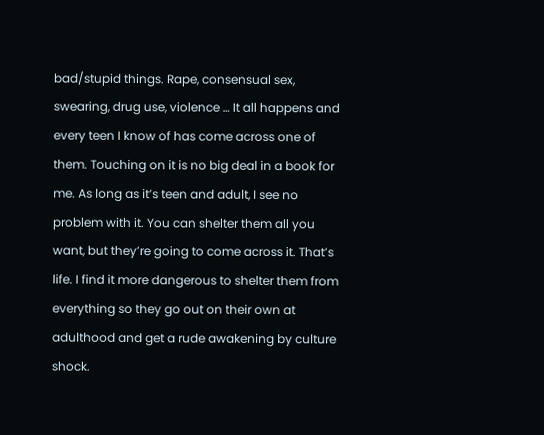bad/stupid things. Rape, consensual sex, swearing, drug use, violence … It all happens and every teen I know of has come across one of them. Touching on it is no big deal in a book for me. As long as it’s teen and adult, I see no problem with it. You can shelter them all you want, but they’re going to come across it. That’s life. I find it more dangerous to shelter them from everything so they go out on their own at adulthood and get a rude awakening by culture shock.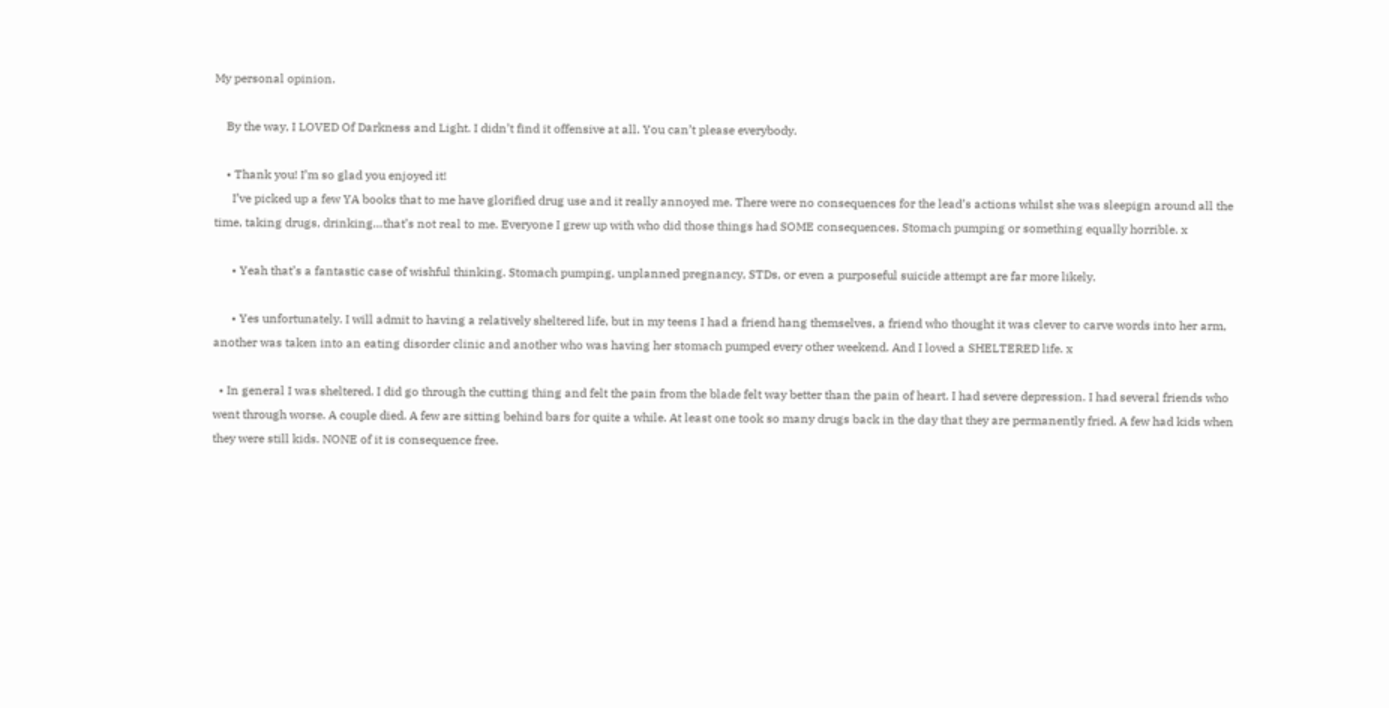My personal opinion.

    By the way, I LOVED Of Darkness and Light. I didn’t find it offensive at all. You can’t please everybody.

    • Thank you! I’m so glad you enjoyed it!
      I’ve picked up a few YA books that to me have glorified drug use and it really annoyed me. There were no consequences for the lead’s actions whilst she was sleepign around all the time, taking drugs, drinking…that’s not real to me. Everyone I grew up with who did those things had SOME consequences. Stomach pumping or something equally horrible. x

      • Yeah that’s a fantastic case of wishful thinking. Stomach pumping, unplanned pregnancy, STDs, or even a purposeful suicide attempt are far more likely.

      • Yes unfortunately. I will admit to having a relatively sheltered life, but in my teens I had a friend hang themselves, a friend who thought it was clever to carve words into her arm, another was taken into an eating disorder clinic and another who was having her stomach pumped every other weekend. And I loved a SHELTERED life. x

  • In general I was sheltered. I did go through the cutting thing and felt the pain from the blade felt way better than the pain of heart. I had severe depression. I had several friends who went through worse. A couple died. A few are sitting behind bars for quite a while. At least one took so many drugs back in the day that they are permanently fried. A few had kids when they were still kids. NONE of it is consequence free.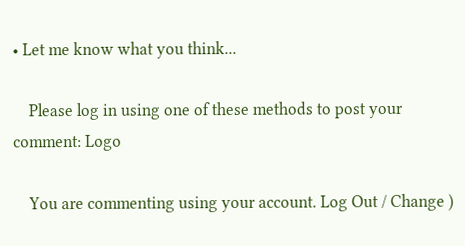• Let me know what you think...

    Please log in using one of these methods to post your comment: Logo

    You are commenting using your account. Log Out / Change )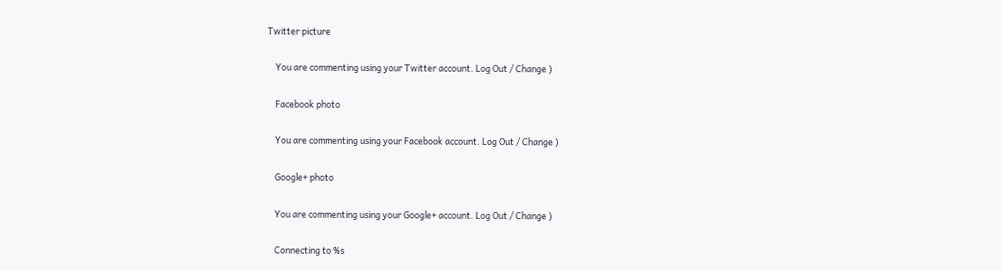Twitter picture

    You are commenting using your Twitter account. Log Out / Change )

    Facebook photo

    You are commenting using your Facebook account. Log Out / Change )

    Google+ photo

    You are commenting using your Google+ account. Log Out / Change )

    Connecting to %s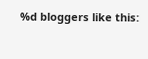%d bloggers like this: